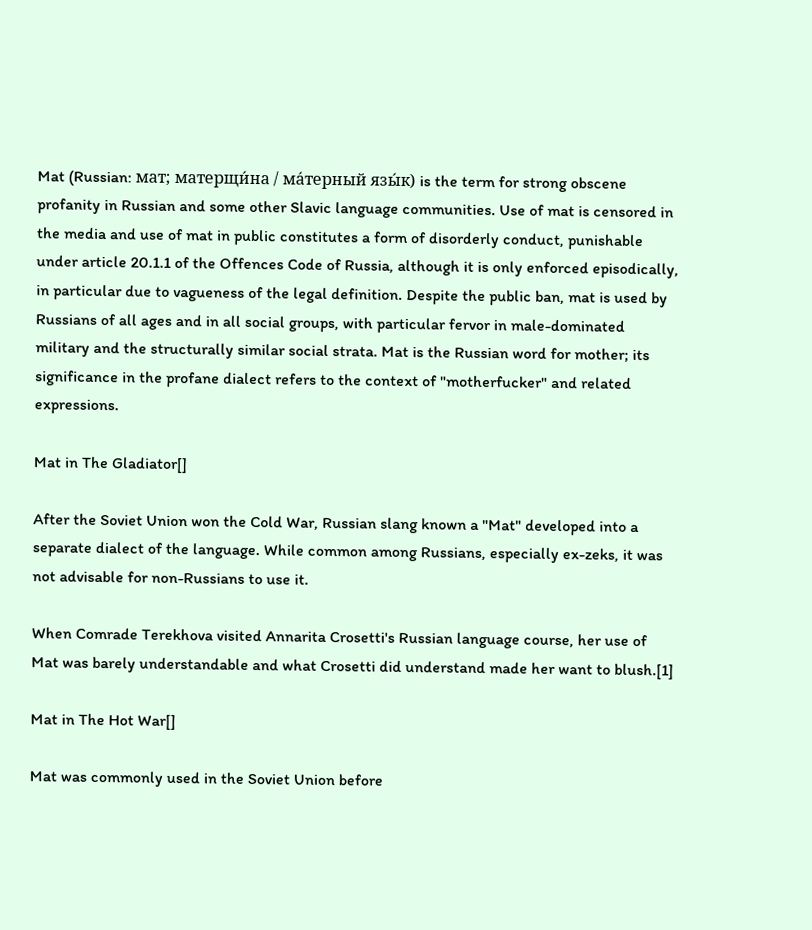Mat (Russian: мат; матерщи́на / ма́терный язы́к) is the term for strong obscene profanity in Russian and some other Slavic language communities. Use of mat is censored in the media and use of mat in public constitutes a form of disorderly conduct, punishable under article 20.1.1 of the Offences Code of Russia, although it is only enforced episodically, in particular due to vagueness of the legal definition. Despite the public ban, mat is used by Russians of all ages and in all social groups, with particular fervor in male-dominated military and the structurally similar social strata. Mat is the Russian word for mother; its significance in the profane dialect refers to the context of "motherfucker" and related expressions.

Mat in The Gladiator[]

After the Soviet Union won the Cold War, Russian slang known a "Mat" developed into a separate dialect of the language. While common among Russians, especially ex-zeks, it was not advisable for non-Russians to use it.

When Comrade Terekhova visited Annarita Crosetti's Russian language course, her use of Mat was barely understandable and what Crosetti did understand made her want to blush.[1]

Mat in The Hot War[]

Mat was commonly used in the Soviet Union before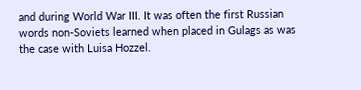and during World War III. It was often the first Russian words non-Soviets learned when placed in Gulags as was the case with Luisa Hozzel.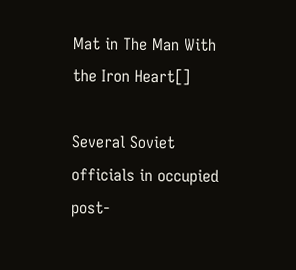Mat in The Man With the Iron Heart[]

Several Soviet officials in occupied post-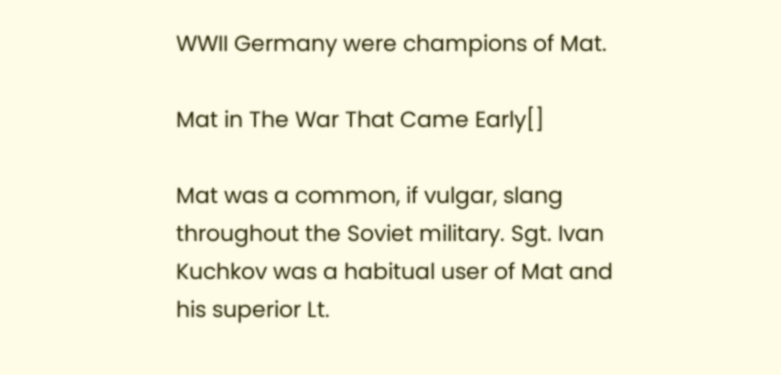WWII Germany were champions of Mat.

Mat in The War That Came Early[]

Mat was a common, if vulgar, slang throughout the Soviet military. Sgt. Ivan Kuchkov was a habitual user of Mat and his superior Lt.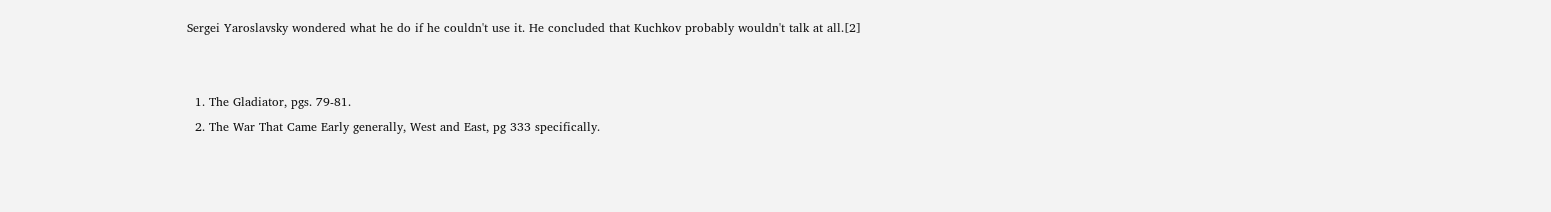Sergei Yaroslavsky wondered what he do if he couldn't use it. He concluded that Kuchkov probably wouldn't talk at all.[2]


  1. The Gladiator, pgs. 79-81.
  2. The War That Came Early generally, West and East, pg 333 specifically.